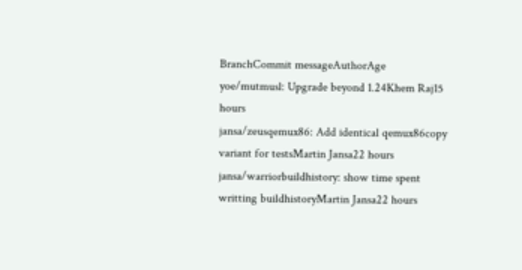BranchCommit messageAuthorAge
yoe/mutmusl: Upgrade beyond 1.24Khem Raj15 hours
jansa/zeusqemux86: Add identical qemux86copy variant for testsMartin Jansa22 hours
jansa/warriorbuildhistory: show time spent writting buildhistoryMartin Jansa22 hours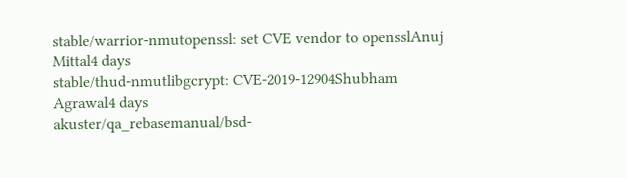stable/warrior-nmutopenssl: set CVE vendor to opensslAnuj Mittal4 days
stable/thud-nmutlibgcrypt: CVE-2019-12904Shubham Agrawal4 days
akuster/qa_rebasemanual/bsd-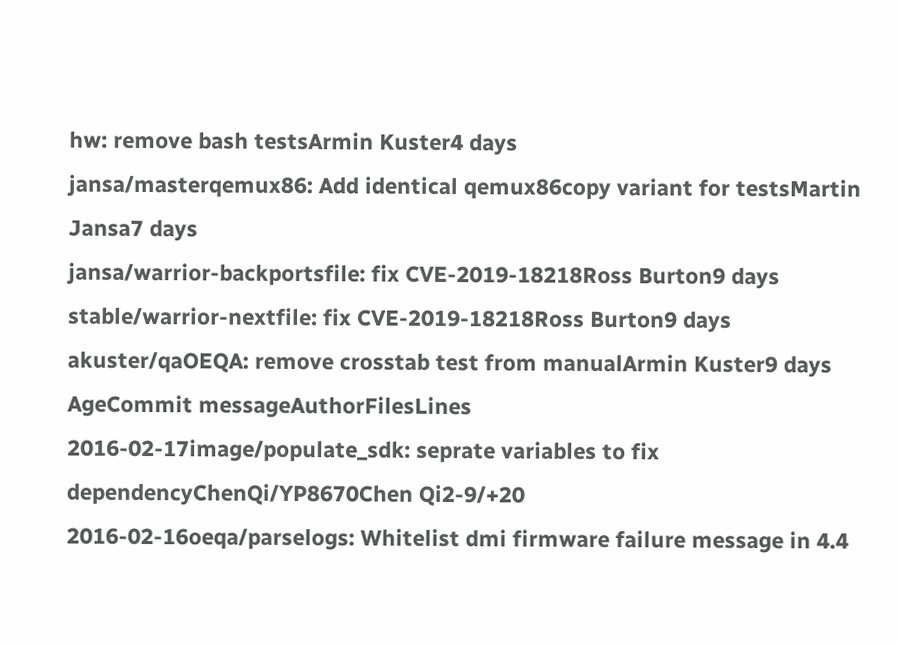hw: remove bash testsArmin Kuster4 days
jansa/masterqemux86: Add identical qemux86copy variant for testsMartin Jansa7 days
jansa/warrior-backportsfile: fix CVE-2019-18218Ross Burton9 days
stable/warrior-nextfile: fix CVE-2019-18218Ross Burton9 days
akuster/qaOEQA: remove crosstab test from manualArmin Kuster9 days
AgeCommit messageAuthorFilesLines
2016-02-17image/populate_sdk: seprate variables to fix dependencyChenQi/YP8670Chen Qi2-9/+20
2016-02-16oeqa/parselogs: Whitelist dmi firmware failure message in 4.4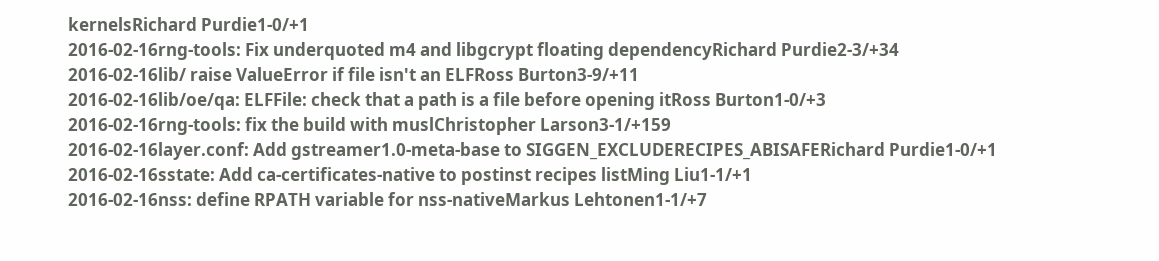kernelsRichard Purdie1-0/+1
2016-02-16rng-tools: Fix underquoted m4 and libgcrypt floating dependencyRichard Purdie2-3/+34
2016-02-16lib/ raise ValueError if file isn't an ELFRoss Burton3-9/+11
2016-02-16lib/oe/qa: ELFFile: check that a path is a file before opening itRoss Burton1-0/+3
2016-02-16rng-tools: fix the build with muslChristopher Larson3-1/+159
2016-02-16layer.conf: Add gstreamer1.0-meta-base to SIGGEN_EXCLUDERECIPES_ABISAFERichard Purdie1-0/+1
2016-02-16sstate: Add ca-certificates-native to postinst recipes listMing Liu1-1/+1
2016-02-16nss: define RPATH variable for nss-nativeMarkus Lehtonen1-1/+7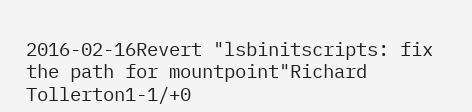2016-02-16Revert "lsbinitscripts: fix the path for mountpoint"Richard Tollerton1-1/+0